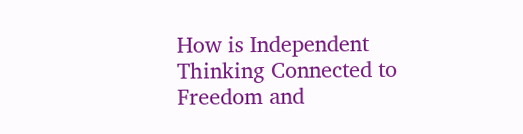How is Independent Thinking Connected to Freedom and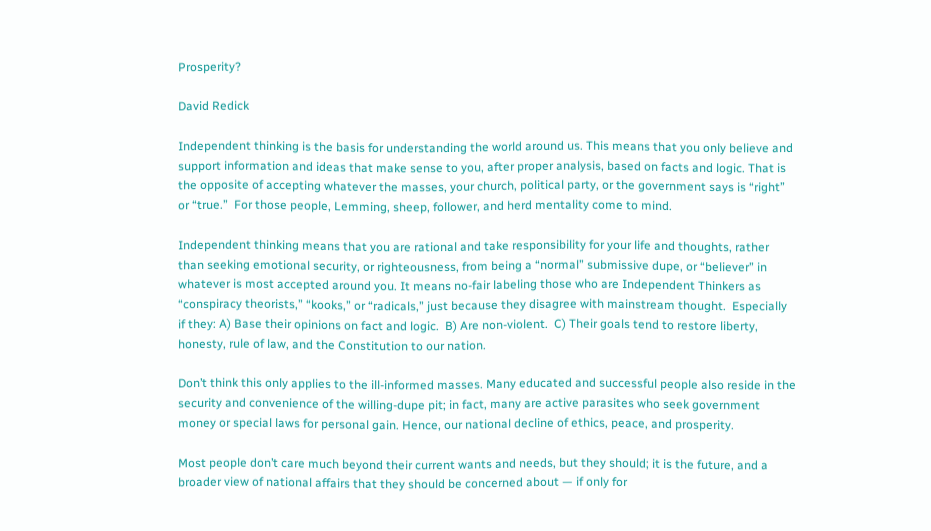Prosperity?

David Redick

Independent thinking is the basis for understanding the world around us. This means that you only believe and support information and ideas that make sense to you, after proper analysis, based on facts and logic. That is the opposite of accepting whatever the masses, your church, political party, or the government says is “right” or “true.”  For those people, Lemming, sheep, follower, and herd mentality come to mind.

Independent thinking means that you are rational and take responsibility for your life and thoughts, rather than seeking emotional security, or righteousness, from being a “normal” submissive dupe, or “believer” in whatever is most accepted around you. It means no-fair labeling those who are Independent Thinkers as “conspiracy theorists,” “kooks,” or “radicals,” just because they disagree with mainstream thought.  Especially if they: A) Base their opinions on fact and logic.  B) Are non-violent.  C) Their goals tend to restore liberty, honesty, rule of law, and the Constitution to our nation.

Don’t think this only applies to the ill-informed masses. Many educated and successful people also reside in the security and convenience of the willing-dupe pit; in fact, many are active parasites who seek government money or special laws for personal gain. Hence, our national decline of ethics, peace, and prosperity.

Most people don’t care much beyond their current wants and needs, but they should; it is the future, and a broader view of national affairs that they should be concerned about — if only for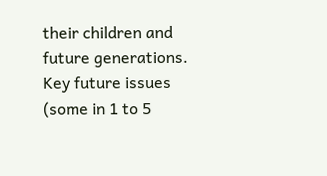their children and future generations. Key future issues (some in 1 to 5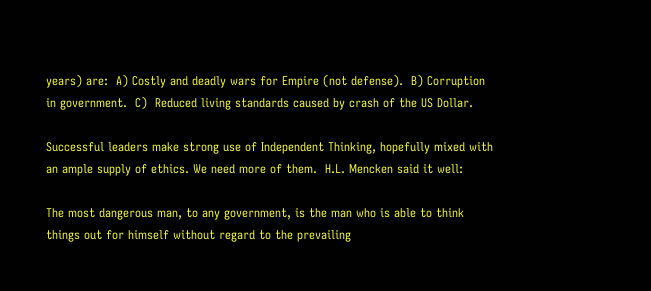years) are:  A) Costly and deadly wars for Empire (not defense).  B) Corruption in government.  C)  Reduced living standards caused by crash of the US Dollar.

Successful leaders make strong use of Independent Thinking, hopefully mixed with an ample supply of ethics. We need more of them.  H.L. Mencken said it well:

The most dangerous man, to any government, is the man who is able to think things out for himself without regard to the prevailing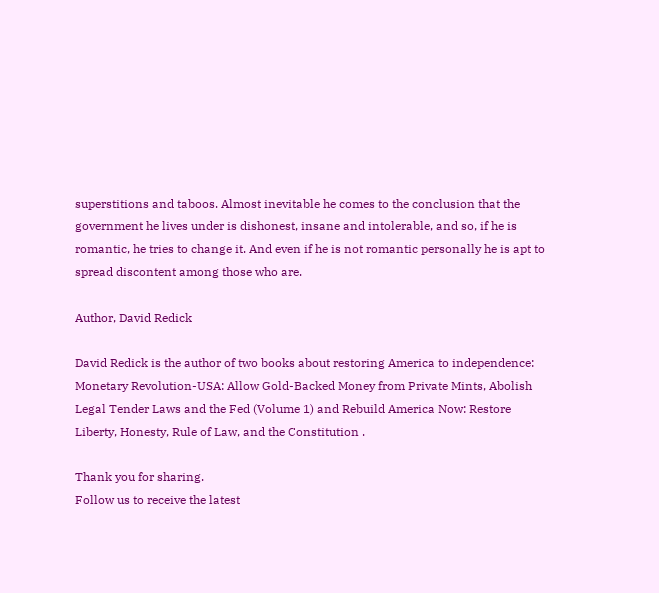superstitions and taboos. Almost inevitable he comes to the conclusion that the government he lives under is dishonest, insane and intolerable, and so, if he is romantic, he tries to change it. And even if he is not romantic personally he is apt to spread discontent among those who are.

Author, David Redick

David Redick is the author of two books about restoring America to independence:   Monetary Revolution-USA: Allow Gold-Backed Money from Private Mints, Abolish Legal Tender Laws and the Fed (Volume 1) and Rebuild America Now: Restore Liberty, Honesty, Rule of Law, and the Constitution .

Thank you for sharing.
Follow us to receive the latest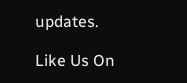updates.

Like Us On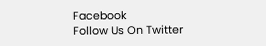Facebook
Follow Us On Twitter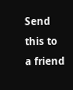Send this to a friend